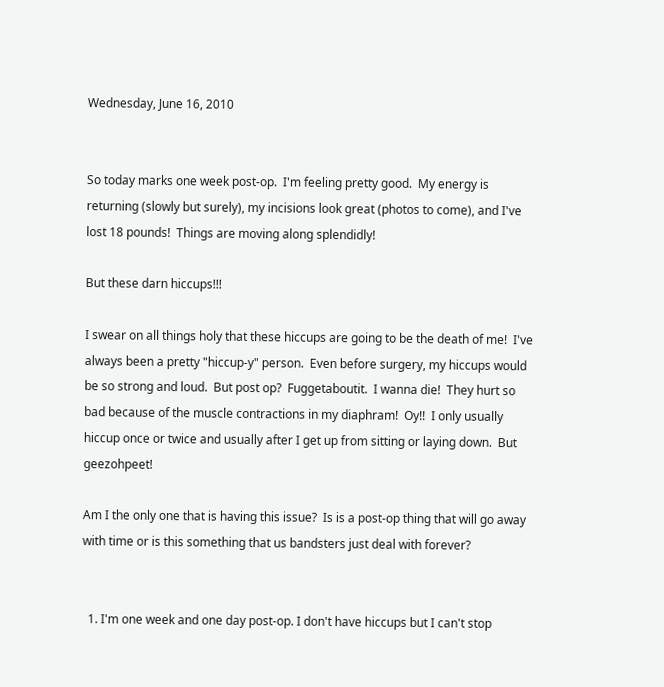Wednesday, June 16, 2010


So today marks one week post-op.  I'm feeling pretty good.  My energy is returning (slowly but surely), my incisions look great (photos to come), and I've lost 18 pounds!  Things are moving along splendidly!

But these darn hiccups!!!

I swear on all things holy that these hiccups are going to be the death of me!  I've always been a pretty "hiccup-y" person.  Even before surgery, my hiccups would be so strong and loud.  But post op?  Fuggetaboutit.  I wanna die!  They hurt so bad because of the muscle contractions in my diaphram!  Oy!!  I only usually hiccup once or twice and usually after I get up from sitting or laying down.  But geezohpeet!

Am I the only one that is having this issue?  Is is a post-op thing that will go away with time or is this something that us bandsters just deal with forever?


  1. I'm one week and one day post-op. I don't have hiccups but I can't stop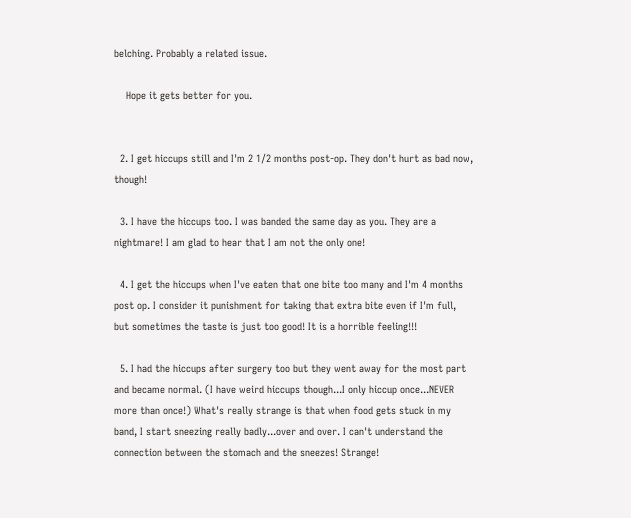belching. Probably a related issue.

    Hope it gets better for you.


  2. I get hiccups still and I'm 2 1/2 months post-op. They don't hurt as bad now, though!

  3. I have the hiccups too. I was banded the same day as you. They are a nightmare! I am glad to hear that I am not the only one!

  4. I get the hiccups when I've eaten that one bite too many and I'm 4 months post op. I consider it punishment for taking that extra bite even if I'm full, but sometimes the taste is just too good! It is a horrible feeling!!!

  5. I had the hiccups after surgery too but they went away for the most part and became normal. (I have weird hiccups though...I only hiccup once...NEVER more than once!) What's really strange is that when food gets stuck in my band, I start sneezing really badly...over and over. I can't understand the connection between the stomach and the sneezes! Strange!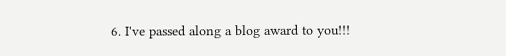6. I've passed along a blog award to you!!!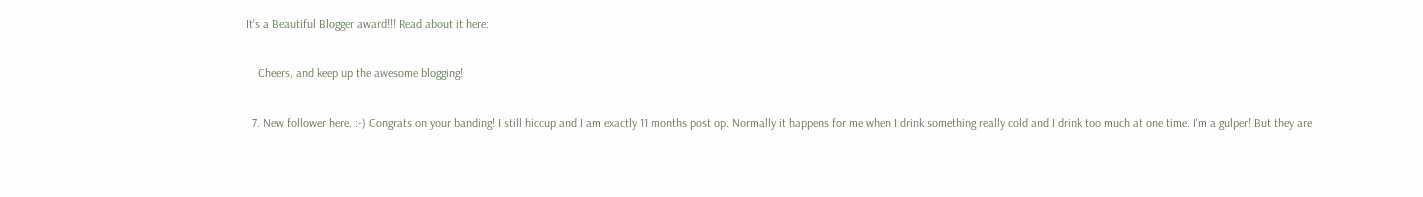It's a Beautiful Blogger award!!! Read about it here:

    Cheers, and keep up the awesome blogging!

  7. New follower here. :-) Congrats on your banding! I still hiccup and I am exactly 11 months post op. Normally it happens for me when I drink something really cold and I drink too much at one time. I'm a gulper! But they are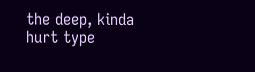the deep, kinda hurt type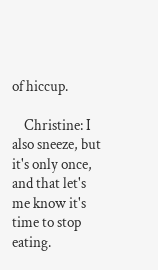of hiccup.

    Christine: I also sneeze, but it's only once, and that let's me know it's time to stop eating.